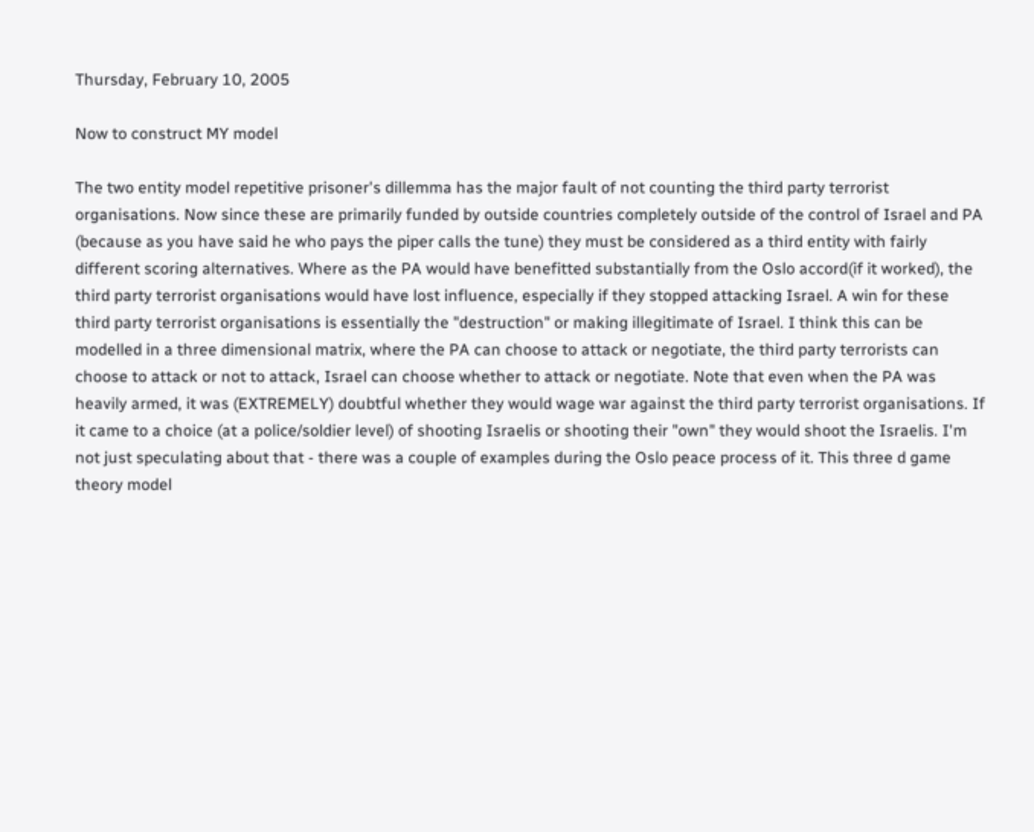Thursday, February 10, 2005

Now to construct MY model

The two entity model repetitive prisoner's dillemma has the major fault of not counting the third party terrorist organisations. Now since these are primarily funded by outside countries completely outside of the control of Israel and PA (because as you have said he who pays the piper calls the tune) they must be considered as a third entity with fairly different scoring alternatives. Where as the PA would have benefitted substantially from the Oslo accord(if it worked), the third party terrorist organisations would have lost influence, especially if they stopped attacking Israel. A win for these third party terrorist organisations is essentially the "destruction" or making illegitimate of Israel. I think this can be modelled in a three dimensional matrix, where the PA can choose to attack or negotiate, the third party terrorists can choose to attack or not to attack, Israel can choose whether to attack or negotiate. Note that even when the PA was heavily armed, it was (EXTREMELY) doubtful whether they would wage war against the third party terrorist organisations. If it came to a choice (at a police/soldier level) of shooting Israelis or shooting their "own" they would shoot the Israelis. I'm not just speculating about that - there was a couple of examples during the Oslo peace process of it. This three d game theory model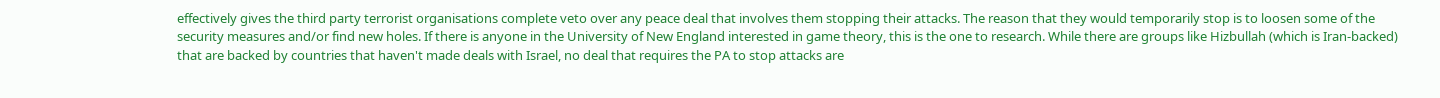effectively gives the third party terrorist organisations complete veto over any peace deal that involves them stopping their attacks. The reason that they would temporarily stop is to loosen some of the security measures and/or find new holes. If there is anyone in the University of New England interested in game theory, this is the one to research. While there are groups like Hizbullah (which is Iran-backed) that are backed by countries that haven't made deals with Israel, no deal that requires the PA to stop attacks are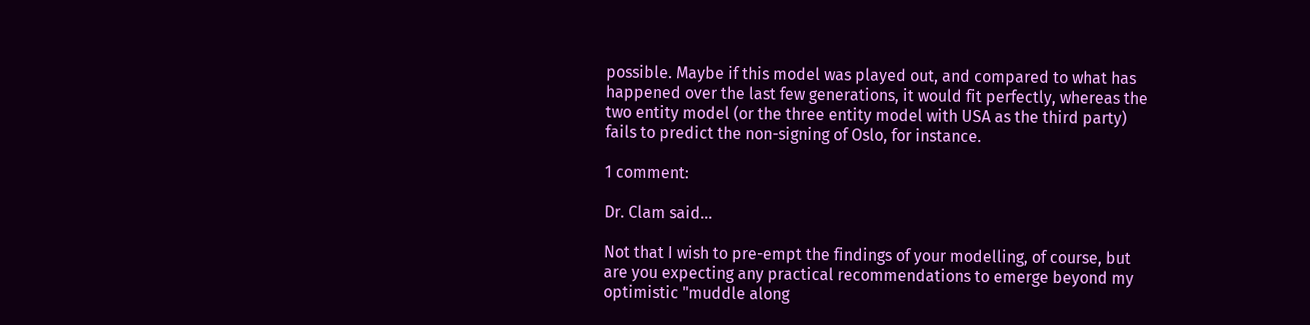possible. Maybe if this model was played out, and compared to what has happened over the last few generations, it would fit perfectly, whereas the two entity model (or the three entity model with USA as the third party) fails to predict the non-signing of Oslo, for instance.

1 comment:

Dr. Clam said...

Not that I wish to pre-empt the findings of your modelling, of course, but are you expecting any practical recommendations to emerge beyond my optimistic "muddle along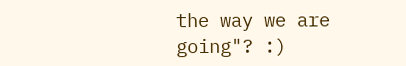the way we are going"? :)